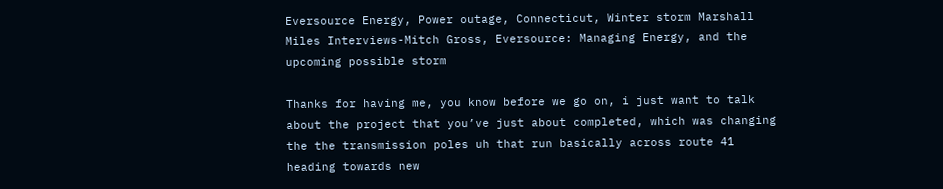Eversource Energy, Power outage, Connecticut, Winter storm Marshall Miles Interviews-Mitch Gross, Eversource: Managing Energy, and the upcoming possible storm

Thanks for having me, you know before we go on, i just want to talk about the project that you’ve just about completed, which was changing the the transmission poles uh that run basically across route 41 heading towards new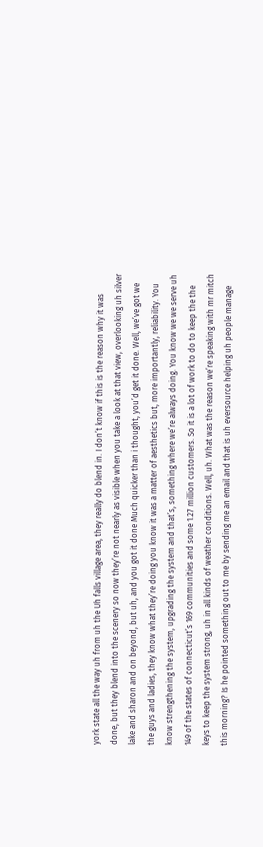york state all the way uh from uh the Uh falls village area, they really do blend in. I don’t know if this is the reason why it was done, but they blend into the scenery so now they’re not nearly as visible when you take a look at that view, overlooking uh silver lake and sharon and on beyond, but uh, and you got it done Much quicker than i thought, you’d get it done. Well, we’ve got we the guys and ladies, they know what they’re doing you know it was a matter of aesthetics but, more importantly, reliability. You know strengthening the system, upgrading the system and that’s, something where we’re always doing. You know we we serve uh 149 of the states of connecticut’s 169 communities and some 1.27 million customers. So it is a lot of work to do to keep the the keys to keep the system strong, uh in all kinds of weather conditions. Well, uh. What was the reason we’re speaking with mr mitch this morning? Is he pointed something out to me by sending me an email and that is uh eversource helping uh people manage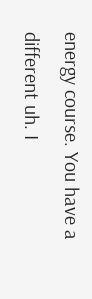energy course. You have a different uh. I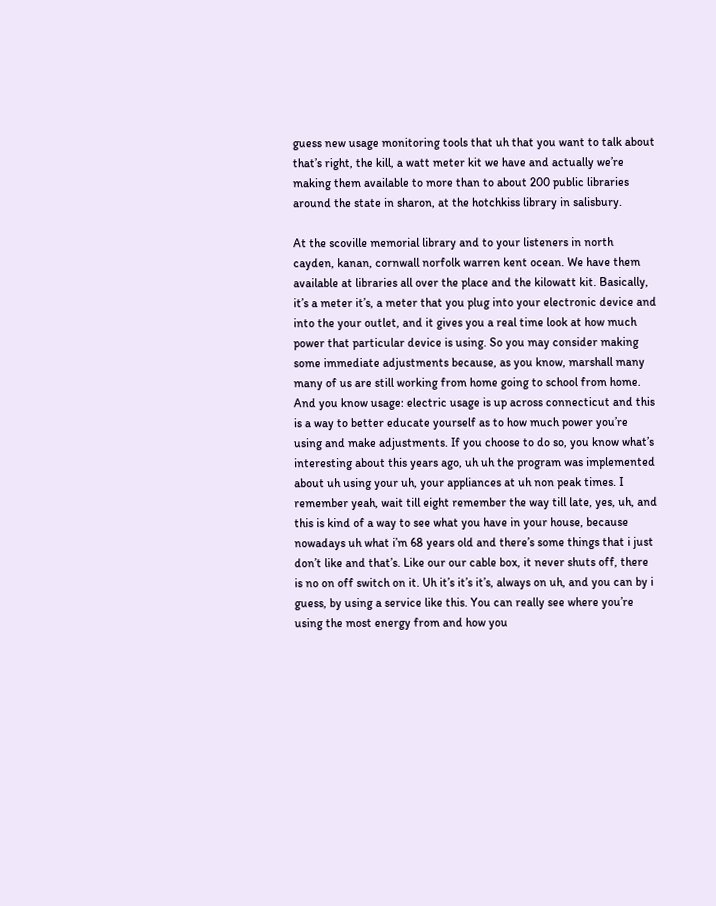guess new usage monitoring tools that uh that you want to talk about that’s right, the kill, a watt meter kit we have and actually we’re making them available to more than to about 200 public libraries around the state in sharon, at the hotchkiss library in salisbury.

At the scoville memorial library and to your listeners in north cayden, kanan, cornwall norfolk warren kent ocean. We have them available at libraries all over the place and the kilowatt kit. Basically, it’s a meter it’s, a meter that you plug into your electronic device and into the your outlet, and it gives you a real time look at how much power that particular device is using. So you may consider making some immediate adjustments because, as you know, marshall many many of us are still working from home going to school from home. And you know usage: electric usage is up across connecticut and this is a way to better educate yourself as to how much power you’re using and make adjustments. If you choose to do so, you know what’s interesting about this years ago, uh uh the program was implemented about uh using your uh, your appliances at uh non peak times. I remember yeah, wait till eight remember the way till late, yes, uh, and this is kind of a way to see what you have in your house, because nowadays uh what i’m 68 years old and there’s some things that i just don’t like and that’s. Like our our cable box, it never shuts off, there is no on off switch on it. Uh it’s it’s it’s, always on uh, and you can by i guess, by using a service like this. You can really see where you’re using the most energy from and how you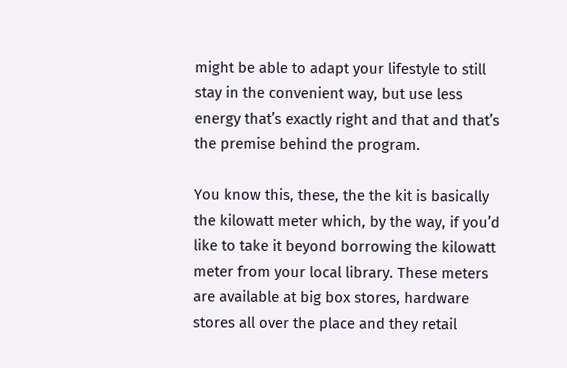might be able to adapt your lifestyle to still stay in the convenient way, but use less energy that’s exactly right and that and that’s the premise behind the program.

You know this, these, the the kit is basically the kilowatt meter which, by the way, if you’d like to take it beyond borrowing the kilowatt meter from your local library. These meters are available at big box stores, hardware stores all over the place and they retail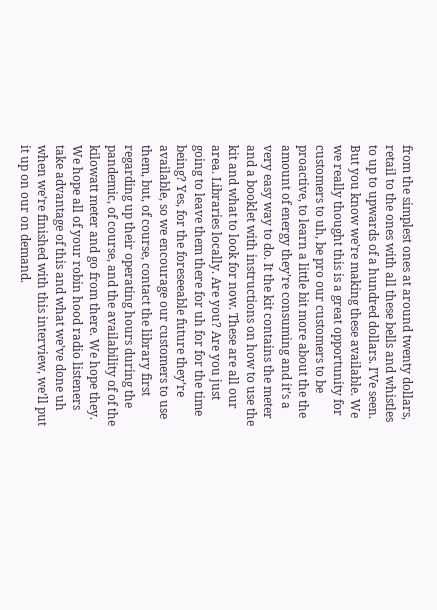from the simplest ones at around twenty dollars, retail to the ones with all these bells and whistles to up to upwards of a hundred dollars. I’Ve seen. But you know we’re making these available. We we really thought this is a great opportunity for customers to uh, be pro our customers to be proactive, to learn a little bit more about the the amount of energy they’re consuming and it’s a very easy way to do. It the kit contains the meter and a booklet with instructions on how to use the kit and what to look for now. These are all our area. Libraries locally. Are you? Are you just going to leave them there for uh for for the time being? Yes, for the foreseeable future they’re available, so we encourage our customers to use them, but, of course, contact the library first regarding up their operating hours during the pandemic, of course, and the availability of of the kilowatt meter and go from there. We hope they. We hope all of your robin hood radio listeners take advantage of this and what we’ve done uh when we’re finished with this interview, we’ll put it up on our on demand.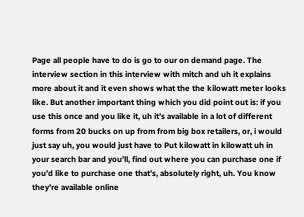Page all people have to do is go to our on demand page. The interview section in this interview with mitch and uh it explains more about it and it even shows what the the kilowatt meter looks like. But another important thing which you did point out is: if you use this once and you like it, uh it’s available in a lot of different forms from 20 bucks on up from from big box retailers, or, i would just say uh, you would just have to Put kilowatt in kilowatt uh in your search bar and you’ll, find out where you can purchase one if you’d like to purchase one that’s, absolutely right, uh. You know they’re available online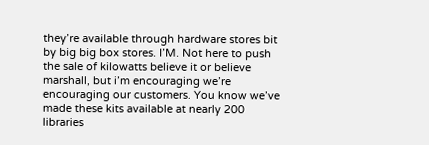they’re available through hardware stores bit by big big box stores. I’M. Not here to push the sale of kilowatts believe it or believe marshall, but i’m encouraging we’re encouraging our customers. You know we’ve made these kits available at nearly 200 libraries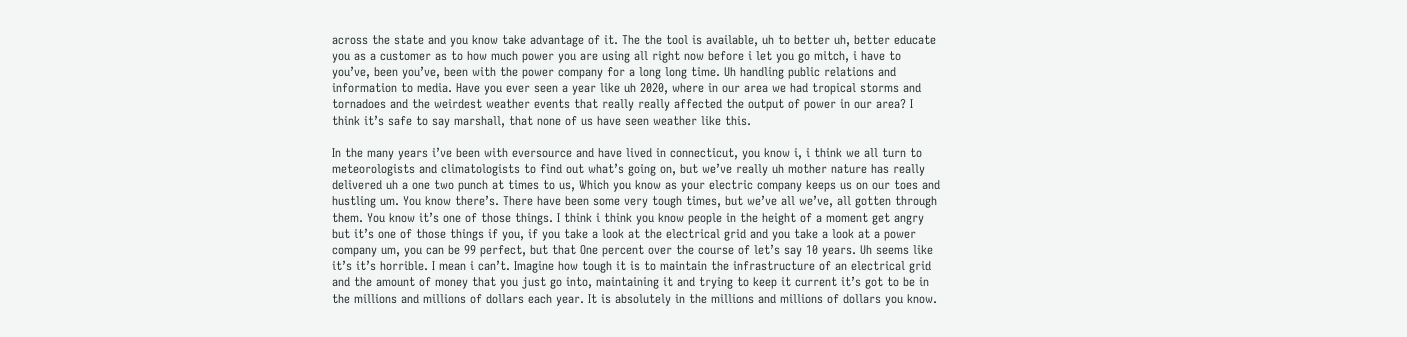across the state and you know take advantage of it. The the tool is available, uh to better uh, better educate you as a customer as to how much power you are using all right now before i let you go mitch, i have to you’ve, been you’ve, been with the power company for a long long time. Uh handling public relations and information to media. Have you ever seen a year like uh 2020, where in our area we had tropical storms and tornadoes and the weirdest weather events that really really affected the output of power in our area? I think it’s safe to say marshall, that none of us have seen weather like this.

In the many years i’ve been with eversource and have lived in connecticut, you know i, i think we all turn to meteorologists and climatologists to find out what’s going on, but we’ve really uh mother nature has really delivered uh a one two punch at times to us, Which you know as your electric company keeps us on our toes and hustling um. You know there’s. There have been some very tough times, but we’ve all we’ve, all gotten through them. You know it’s one of those things. I think i think you know people in the height of a moment get angry but it’s one of those things if you, if you take a look at the electrical grid and you take a look at a power company um, you can be 99 perfect, but that One percent over the course of let’s say 10 years. Uh seems like it’s it’s horrible. I mean i can’t. Imagine how tough it is to maintain the infrastructure of an electrical grid and the amount of money that you just go into, maintaining it and trying to keep it current it’s got to be in the millions and millions of dollars each year. It is absolutely in the millions and millions of dollars you know.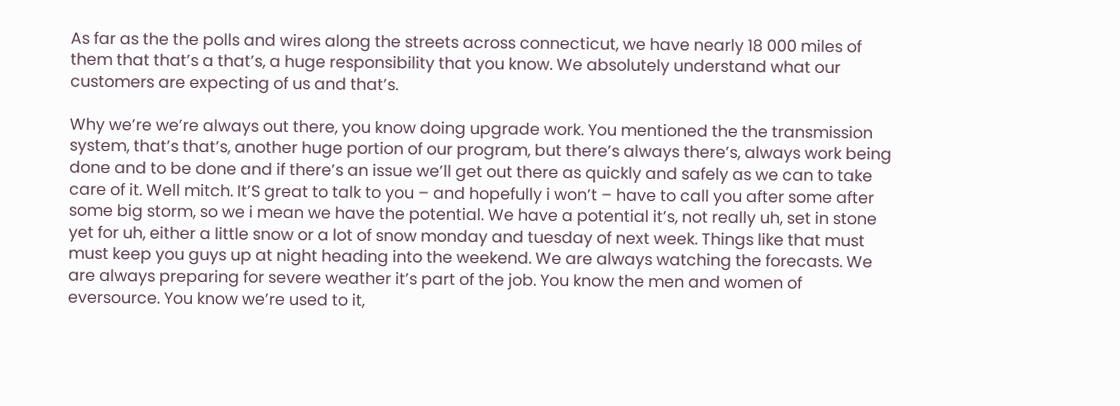As far as the the polls and wires along the streets across connecticut, we have nearly 18 000 miles of them that that’s a that’s, a huge responsibility that you know. We absolutely understand what our customers are expecting of us and that’s.

Why we’re we’re always out there, you know doing upgrade work. You mentioned the the transmission system, that’s that’s, another huge portion of our program, but there’s always there’s, always work being done and to be done and if there’s an issue we’ll get out there as quickly and safely as we can to take care of it. Well mitch. It’S great to talk to you – and hopefully i won’t – have to call you after some after some big storm, so we i mean we have the potential. We have a potential it’s, not really uh, set in stone yet for uh, either a little snow or a lot of snow monday and tuesday of next week. Things like that must must keep you guys up at night heading into the weekend. We are always watching the forecasts. We are always preparing for severe weather it’s part of the job. You know the men and women of eversource. You know we’re used to it,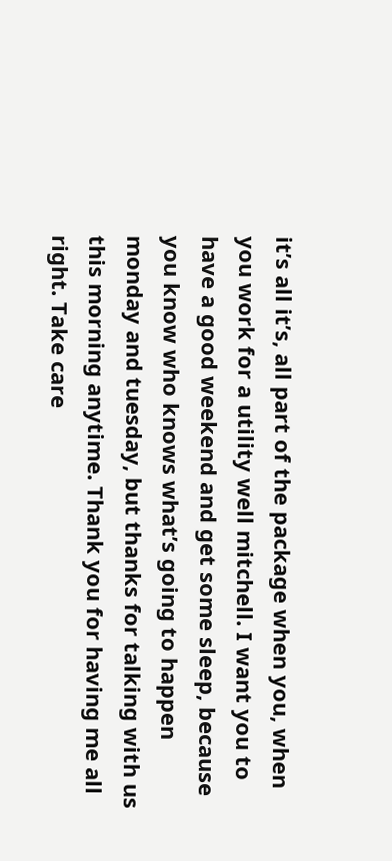it’s all it’s, all part of the package when you, when you work for a utility well mitchell. I want you to have a good weekend and get some sleep, because you know who knows what’s going to happen monday and tuesday, but thanks for talking with us this morning anytime. Thank you for having me all right. Take care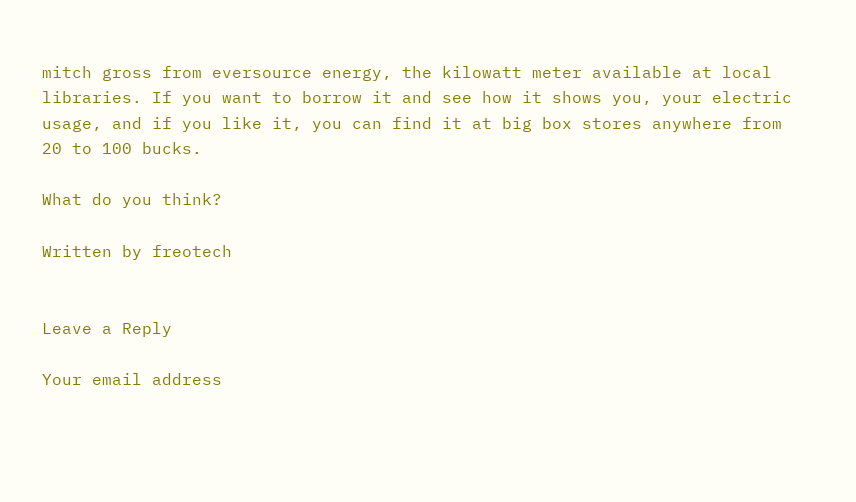mitch gross from eversource energy, the kilowatt meter available at local libraries. If you want to borrow it and see how it shows you, your electric usage, and if you like it, you can find it at big box stores anywhere from 20 to 100 bucks.

What do you think?

Written by freotech


Leave a Reply

Your email address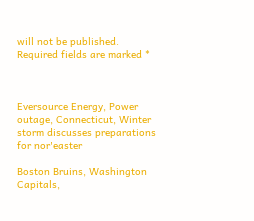will not be published. Required fields are marked *



Eversource Energy, Power outage, Connecticut, Winter storm discusses preparations for nor'easter

Boston Bruins, Washington Capitals,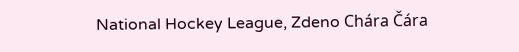National Hockey League, Zdeno Chára Čára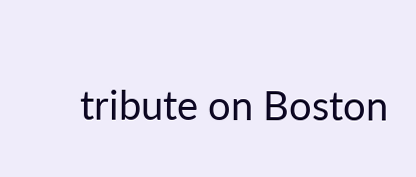tribute on Boston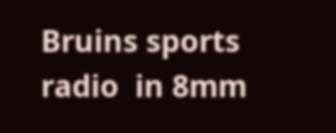Bruins sports radio  in 8mm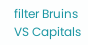filter Bruins VS Capitals